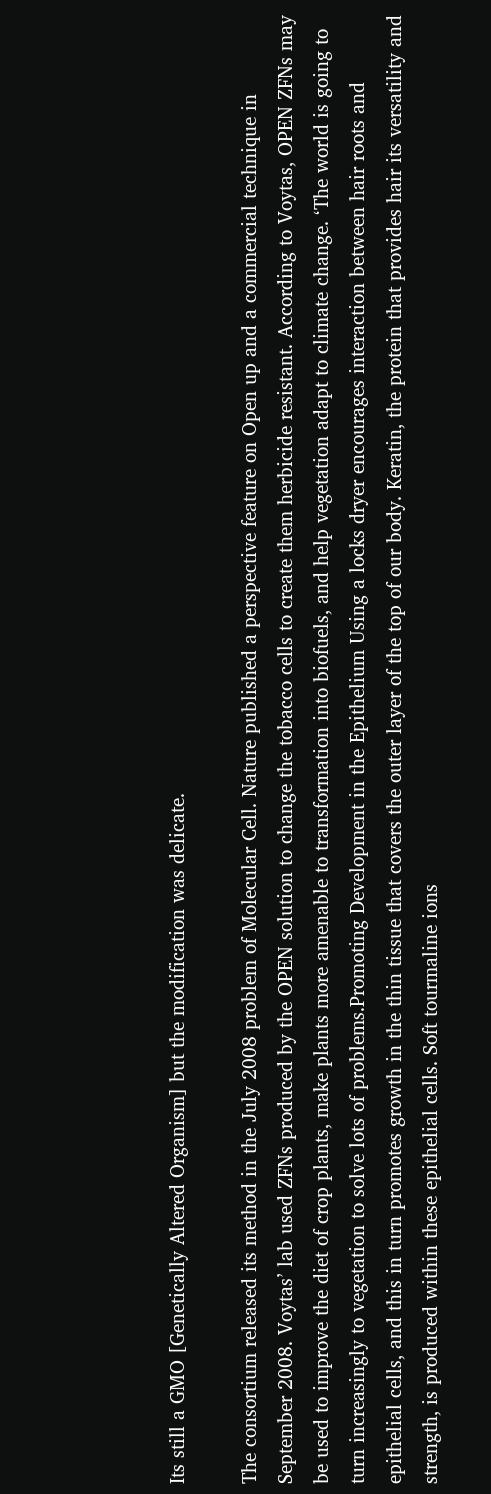Its still a GMO [Genetically Altered Organism] but the modification was delicate.

The consortium released its method in the July 2008 problem of Molecular Cell. Nature published a perspective feature on Open up and a commercial technique in September 2008. Voytas’ lab used ZFNs produced by the OPEN solution to change the tobacco cells to create them herbicide resistant. According to Voytas, OPEN ZFNs may be used to improve the diet of crop plants, make plants more amenable to transformation into biofuels, and help vegetation adapt to climate change. ‘The world is going to turn increasingly to vegetation to solve lots of problems.Promoting Development in the Epithelium Using a locks dryer encourages interaction between hair roots and epithelial cells, and this in turn promotes growth in the thin tissue that covers the outer layer of the top of our body. Keratin, the protein that provides hair its versatility and strength, is produced within these epithelial cells. Soft tourmaline ions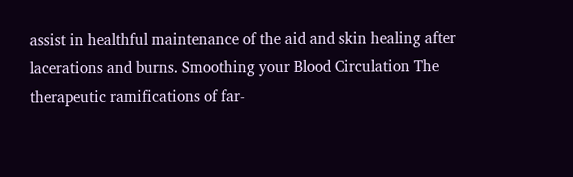assist in healthful maintenance of the aid and skin healing after lacerations and burns. Smoothing your Blood Circulation The therapeutic ramifications of far-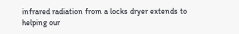infrared radiation from a locks dryer extends to helping our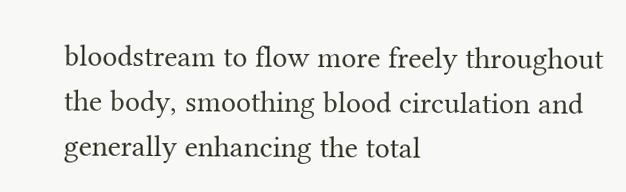bloodstream to flow more freely throughout the body, smoothing blood circulation and generally enhancing the total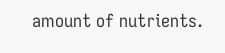amount of nutrients.